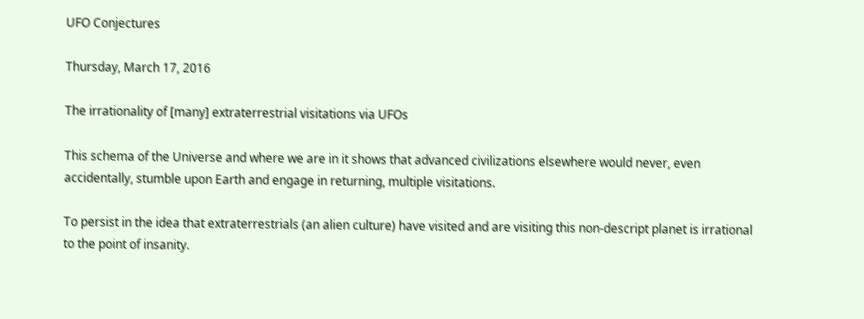UFO Conjectures

Thursday, March 17, 2016

The irrationality of [many] extraterrestrial visitations via UFOs

This schema of the Universe and where we are in it shows that advanced civilizations elsewhere would never, even accidentally, stumble upon Earth and engage in returning, multiple visitations.

To persist in the idea that extraterrestrials (an alien culture) have visited and are visiting this non-descript planet is irrational to the point of insanity.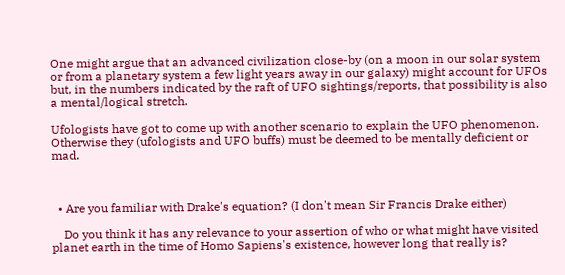One might argue that an advanced civilization close-by (on a moon in our solar system or from a planetary system a few light years away in our galaxy) might account for UFOs but, in the numbers indicated by the raft of UFO sightings/reports, that possibility is also a mental/logical stretch.

Ufologists have got to come up with another scenario to explain the UFO phenomenon. Otherwise they (ufologists and UFO buffs) must be deemed to be mentally deficient or mad.



  • Are you familiar with Drake's equation? (I don't mean Sir Francis Drake either)

    Do you think it has any relevance to your assertion of who or what might have visited planet earth in the time of Homo Sapiens's existence, however long that really is?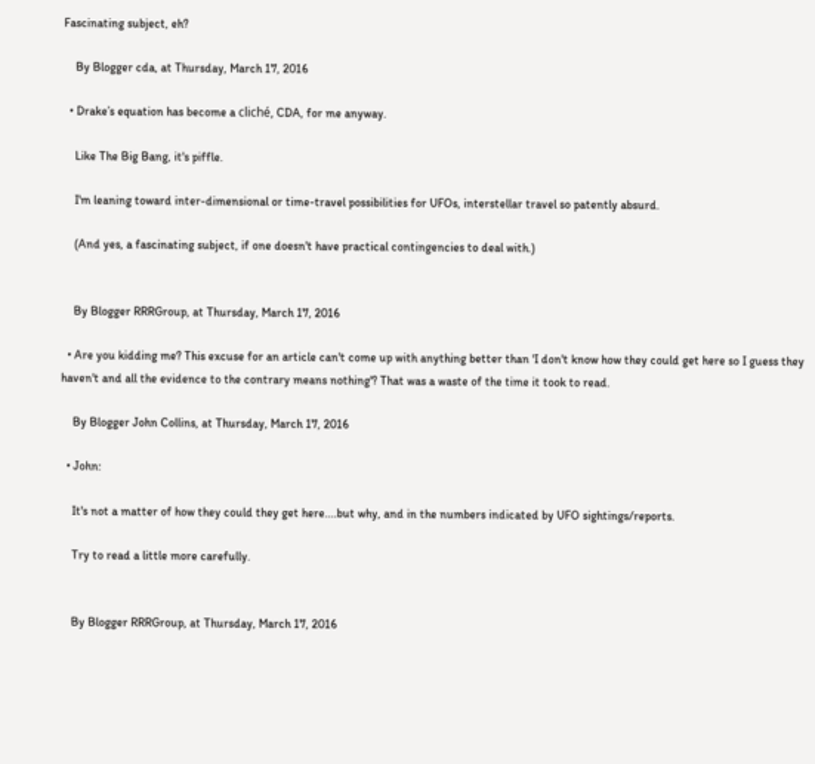Fascinating subject, eh?

    By Blogger cda, at Thursday, March 17, 2016

  • Drake’s equation has become a cliché, CDA, for me anyway.

    Like The Big Bang, it's piffle.

    I'm leaning toward inter-dimensional or time-travel possibilities for UFOs, interstellar travel so patently absurd.

    (And yes, a fascinating subject, if one doesn't have practical contingencies to deal with.)


    By Blogger RRRGroup, at Thursday, March 17, 2016

  • Are you kidding me? This excuse for an article can't come up with anything better than 'I don't know how they could get here so I guess they haven't and all the evidence to the contrary means nothing'? That was a waste of the time it took to read.

    By Blogger John Collins, at Thursday, March 17, 2016

  • John:

    It's not a matter of how they could they get here....but why, and in the numbers indicated by UFO sightings/reports.

    Try to read a little more carefully.


    By Blogger RRRGroup, at Thursday, March 17, 2016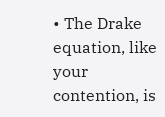• The Drake equation, like your contention, is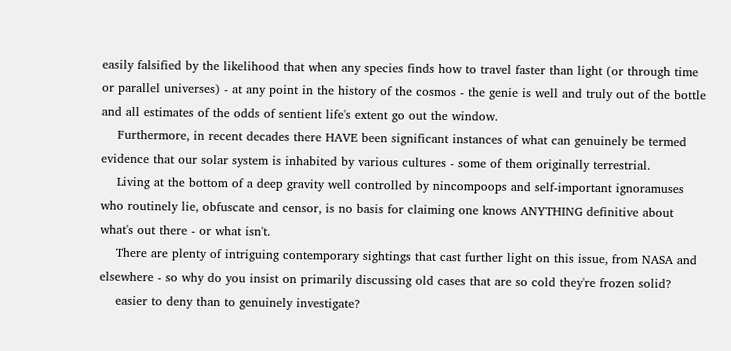easily falsified by the likelihood that when any species finds how to travel faster than light (or through time or parallel universes) - at any point in the history of the cosmos - the genie is well and truly out of the bottle and all estimates of the odds of sentient life's extent go out the window.
    Furthermore, in recent decades there HAVE been significant instances of what can genuinely be termed evidence that our solar system is inhabited by various cultures - some of them originally terrestrial.
    Living at the bottom of a deep gravity well controlled by nincompoops and self-important ignoramuses who routinely lie, obfuscate and censor, is no basis for claiming one knows ANYTHING definitive about what's out there - or what isn't.
    There are plenty of intriguing contemporary sightings that cast further light on this issue, from NASA and elsewhere - so why do you insist on primarily discussing old cases that are so cold they're frozen solid?
    easier to deny than to genuinely investigate?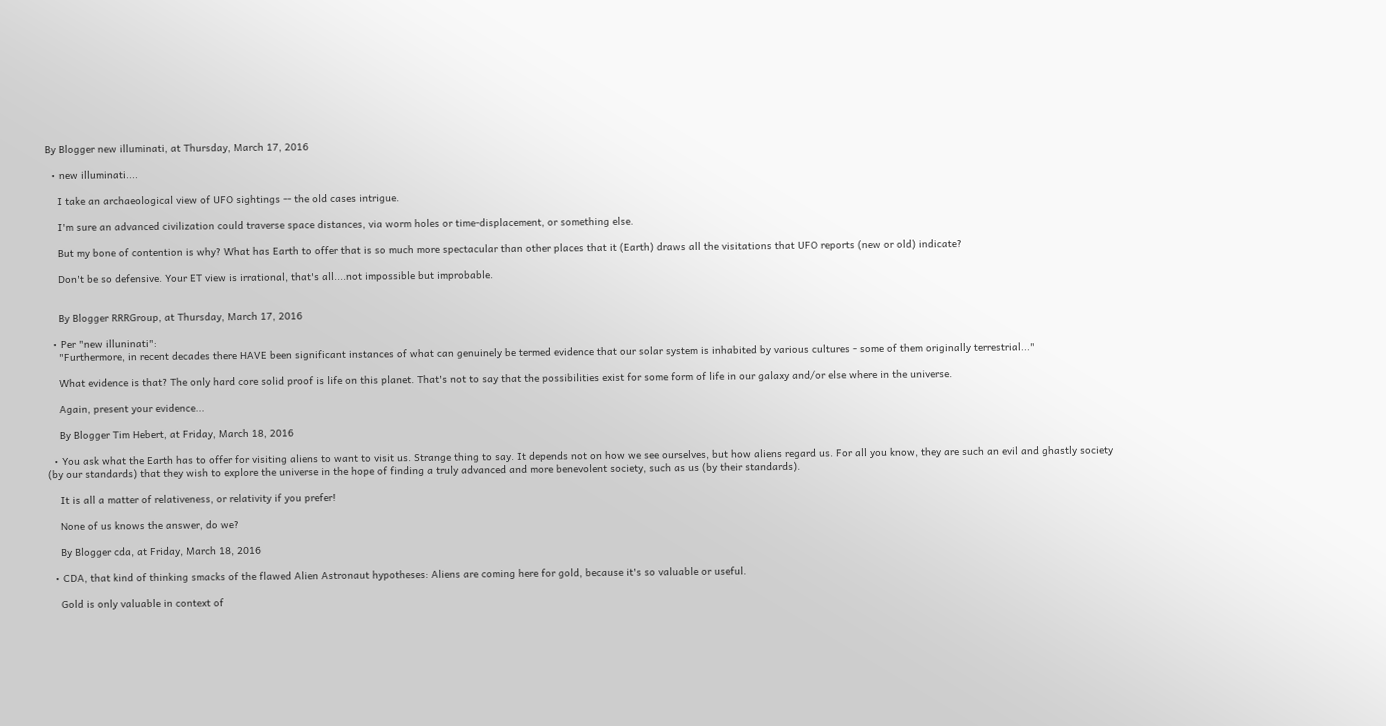By Blogger new illuminati, at Thursday, March 17, 2016

  • new illuminati....

    I take an archaeological view of UFO sightings -- the old cases intrigue.

    I'm sure an advanced civilization could traverse space distances, via worm holes or time-displacement, or something else.

    But my bone of contention is why? What has Earth to offer that is so much more spectacular than other places that it (Earth) draws all the visitations that UFO reports (new or old) indicate?

    Don't be so defensive. Your ET view is irrational, that's all....not impossible but improbable.


    By Blogger RRRGroup, at Thursday, March 17, 2016

  • Per "new illuninati":
    "Furthermore, in recent decades there HAVE been significant instances of what can genuinely be termed evidence that our solar system is inhabited by various cultures - some of them originally terrestrial..."

    What evidence is that? The only hard core solid proof is life on this planet. That's not to say that the possibilities exist for some form of life in our galaxy and/or else where in the universe.

    Again, present your evidence...

    By Blogger Tim Hebert, at Friday, March 18, 2016

  • You ask what the Earth has to offer for visiting aliens to want to visit us. Strange thing to say. It depends not on how we see ourselves, but how aliens regard us. For all you know, they are such an evil and ghastly society (by our standards) that they wish to explore the universe in the hope of finding a truly advanced and more benevolent society, such as us (by their standards).

    It is all a matter of relativeness, or relativity if you prefer!

    None of us knows the answer, do we?

    By Blogger cda, at Friday, March 18, 2016

  • CDA, that kind of thinking smacks of the flawed Alien Astronaut hypotheses: Aliens are coming here for gold, because it's so valuable or useful.

    Gold is only valuable in context of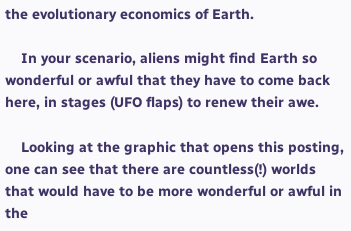the evolutionary economics of Earth.

    In your scenario, aliens might find Earth so wonderful or awful that they have to come back here, in stages (UFO flaps) to renew their awe.

    Looking at the graphic that opens this posting, one can see that there are countless(!) worlds that would have to be more wonderful or awful in the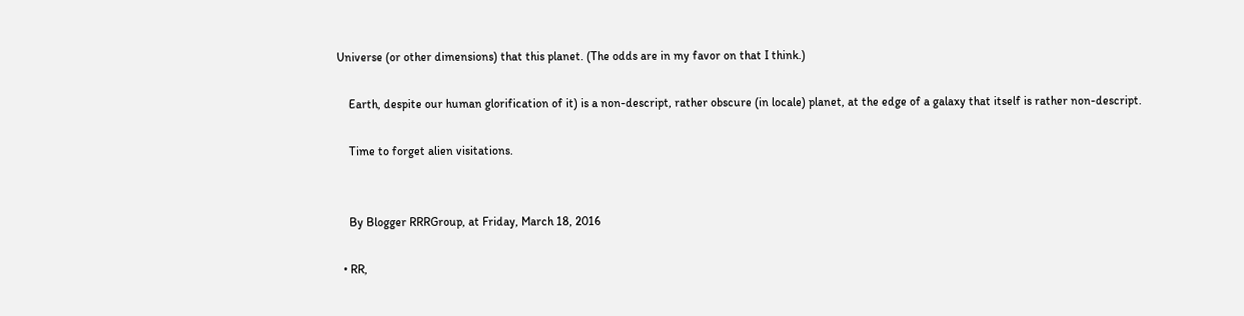Universe (or other dimensions) that this planet. (The odds are in my favor on that I think.)

    Earth, despite our human glorification of it) is a non-descript, rather obscure (in locale) planet, at the edge of a galaxy that itself is rather non-descript.

    Time to forget alien visitations.


    By Blogger RRRGroup, at Friday, March 18, 2016

  • RR,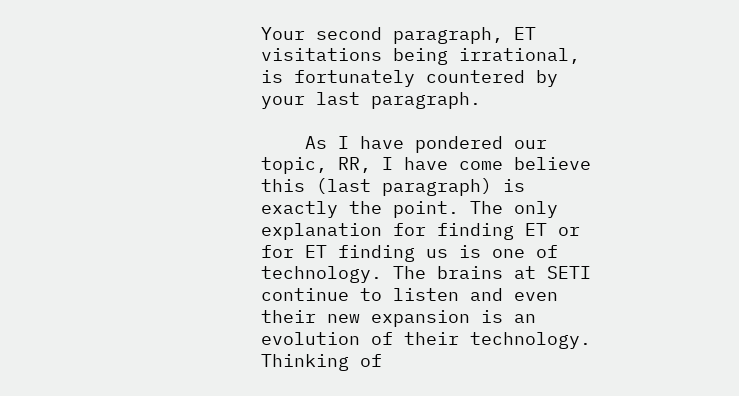Your second paragraph, ET visitations being irrational, is fortunately countered by your last paragraph.

    As I have pondered our topic, RR, I have come believe this (last paragraph) is exactly the point. The only explanation for finding ET or for ET finding us is one of technology. The brains at SETI continue to listen and even their new expansion is an evolution of their technology. Thinking of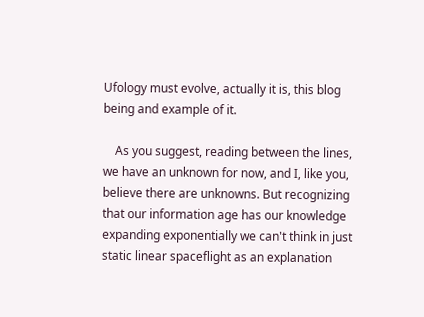Ufology must evolve, actually it is, this blog being and example of it.

    As you suggest, reading between the lines, we have an unknown for now, and I, like you, believe there are unknowns. But recognizing that our information age has our knowledge expanding exponentially we can't think in just static linear spaceflight as an explanation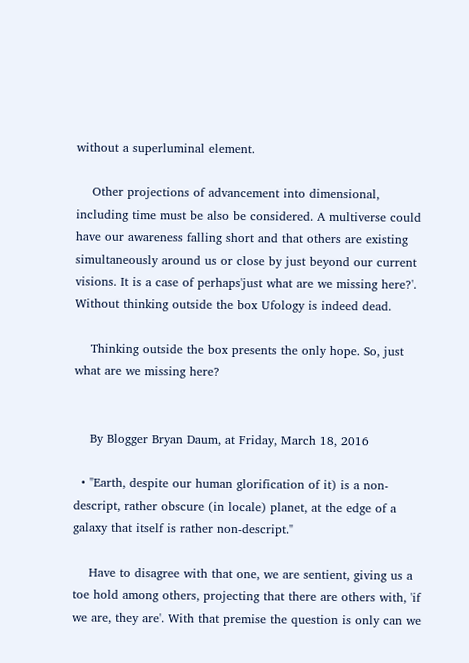without a superluminal element.

    Other projections of advancement into dimensional, including time must be also be considered. A multiverse could have our awareness falling short and that others are existing simultaneously around us or close by just beyond our current visions. It is a case of perhaps'just what are we missing here?'. Without thinking outside the box Ufology is indeed dead.

    Thinking outside the box presents the only hope. So, just what are we missing here?


    By Blogger Bryan Daum, at Friday, March 18, 2016

  • "Earth, despite our human glorification of it) is a non-descript, rather obscure (in locale) planet, at the edge of a galaxy that itself is rather non-descript."

    Have to disagree with that one, we are sentient, giving us a toe hold among others, projecting that there are others with, 'if we are, they are'. With that premise the question is only can we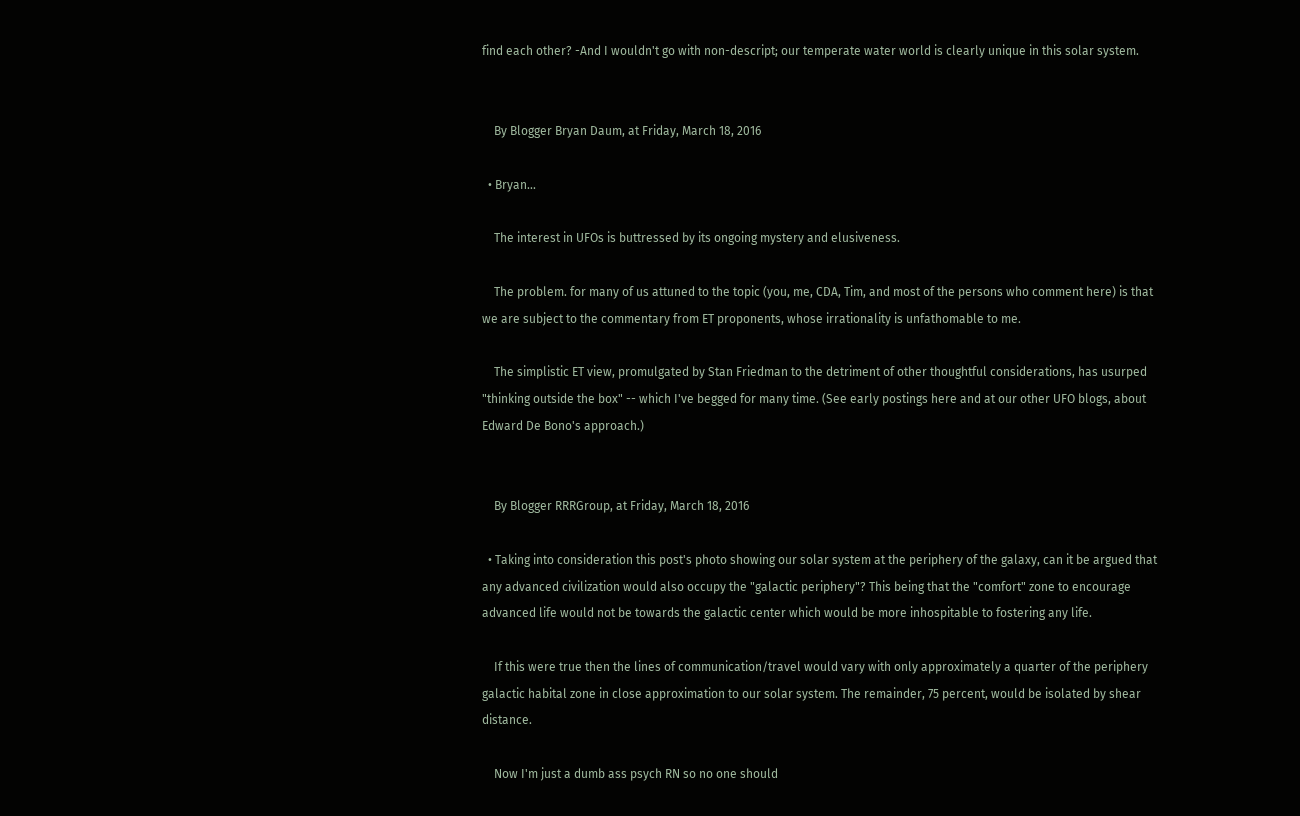find each other? -And I wouldn't go with non-descript; our temperate water world is clearly unique in this solar system.


    By Blogger Bryan Daum, at Friday, March 18, 2016

  • Bryan...

    The interest in UFOs is buttressed by its ongoing mystery and elusiveness.

    The problem. for many of us attuned to the topic (you, me, CDA, Tim, and most of the persons who comment here) is that we are subject to the commentary from ET proponents, whose irrationality is unfathomable to me.

    The simplistic ET view, promulgated by Stan Friedman to the detriment of other thoughtful considerations, has usurped "thinking outside the box" -- which I've begged for many time. (See early postings here and at our other UFO blogs, about Edward De Bono's approach.)


    By Blogger RRRGroup, at Friday, March 18, 2016

  • Taking into consideration this post's photo showing our solar system at the periphery of the galaxy, can it be argued that any advanced civilization would also occupy the "galactic periphery"? This being that the "comfort" zone to encourage advanced life would not be towards the galactic center which would be more inhospitable to fostering any life.

    If this were true then the lines of communication/travel would vary with only approximately a quarter of the periphery galactic habital zone in close approximation to our solar system. The remainder, 75 percent, would be isolated by shear distance.

    Now I'm just a dumb ass psych RN so no one should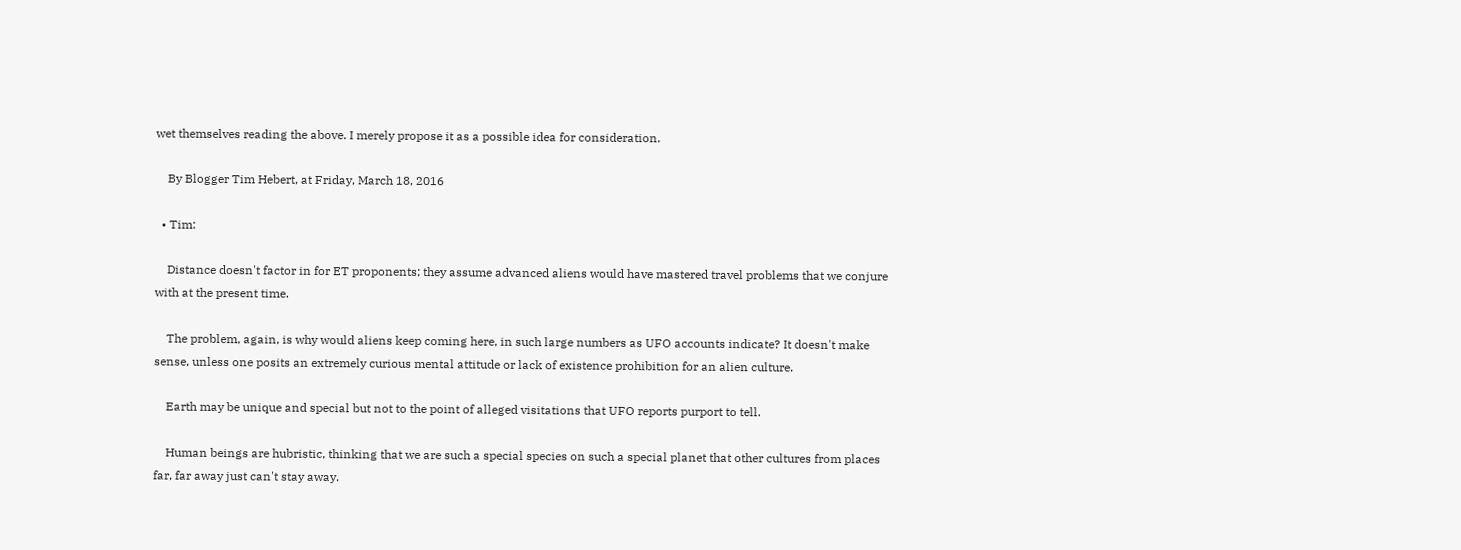wet themselves reading the above. I merely propose it as a possible idea for consideration.

    By Blogger Tim Hebert, at Friday, March 18, 2016

  • Tim:

    Distance doesn't factor in for ET proponents; they assume advanced aliens would have mastered travel problems that we conjure with at the present time.

    The problem, again, is why would aliens keep coming here, in such large numbers as UFO accounts indicate? It doesn't make sense, unless one posits an extremely curious mental attitude or lack of existence prohibition for an alien culture.

    Earth may be unique and special but not to the point of alleged visitations that UFO reports purport to tell.

    Human beings are hubristic, thinking that we are such a special species on such a special planet that other cultures from places far, far away just can't stay away.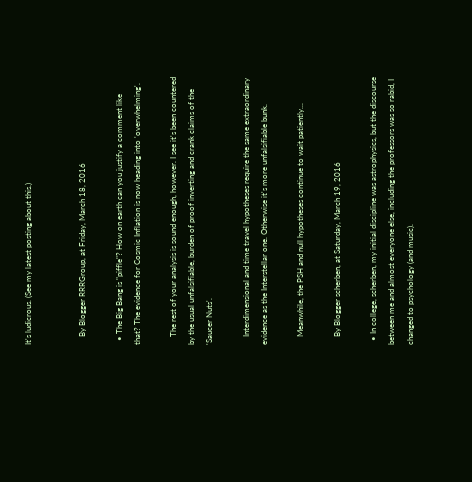It's ludicrous. (See my latest posting about this.)


    By Blogger RRRGroup, at Friday, March 18, 2016

  • The Big Bang is "piffle"? How on earth can you justify a comment like that? The evidence for Cosmic Inflation is now heading into 'overwhelming'.

    The rest of your analysis is sound enough, however. I see it's been countered by the usual unfalsifiable, burden of proof inverting and crank claims of the 'Saucer Nuts'.

    Interdimensional and time travel hypotheses require the same extraordinary evidence as the Interstellar one. Otherwise it's more unfalsifiable bunk.

    Meanwhile, the PSH and null hypotheses continue to wait patiently...

    By Blogger scherben, at Saturday, March 19, 2016

  • In college, scherben, my initial discipline was astrophysics, but the discourse between me and almost everyone else, including the professors was so rabid, I changed to psychology (and music).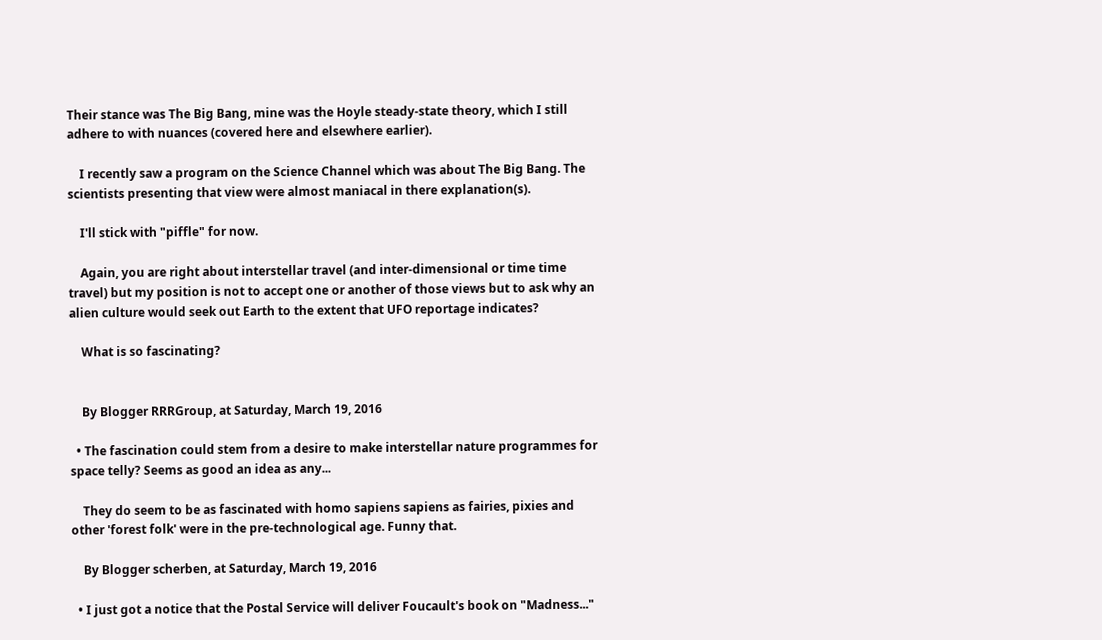Their stance was The Big Bang, mine was the Hoyle steady-state theory, which I still adhere to with nuances (covered here and elsewhere earlier).

    I recently saw a program on the Science Channel which was about The Big Bang. The scientists presenting that view were almost maniacal in there explanation(s).

    I'll stick with "piffle" for now.

    Again, you are right about interstellar travel (and inter-dimensional or time time travel) but my position is not to accept one or another of those views but to ask why an alien culture would seek out Earth to the extent that UFO reportage indicates?

    What is so fascinating?


    By Blogger RRRGroup, at Saturday, March 19, 2016

  • The fascination could stem from a desire to make interstellar nature programmes for space telly? Seems as good an idea as any...

    They do seem to be as fascinated with homo sapiens sapiens as fairies, pixies and other 'forest folk' were in the pre-technological age. Funny that.

    By Blogger scherben, at Saturday, March 19, 2016

  • I just got a notice that the Postal Service will deliver Foucault's book on "Madness..."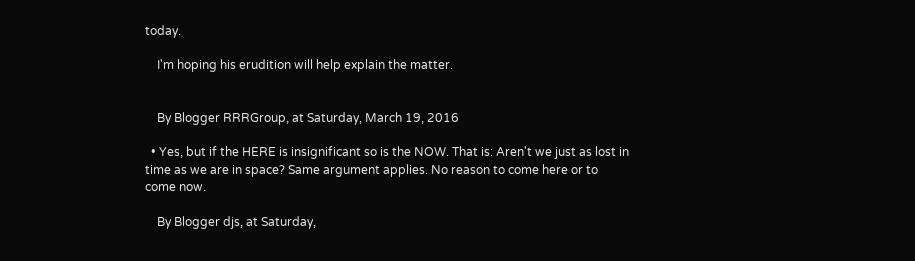today.

    I'm hoping his erudition will help explain the matter.


    By Blogger RRRGroup, at Saturday, March 19, 2016

  • Yes, but if the HERE is insignificant so is the NOW. That is: Aren't we just as lost in time as we are in space? Same argument applies. No reason to come here or to come now.

    By Blogger djs, at Saturday,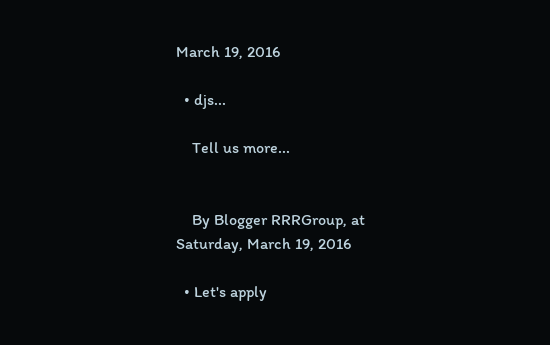March 19, 2016

  • djs...

    Tell us more...


    By Blogger RRRGroup, at Saturday, March 19, 2016

  • Let's apply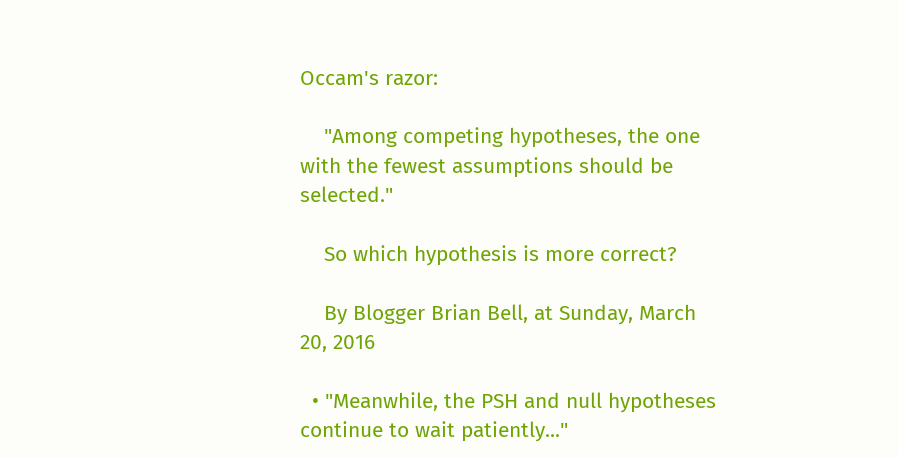Occam's razor:

    "Among competing hypotheses, the one with the fewest assumptions should be selected."

    So which hypothesis is more correct?

    By Blogger Brian Bell, at Sunday, March 20, 2016

  • "Meanwhile, the PSH and null hypotheses continue to wait patiently..."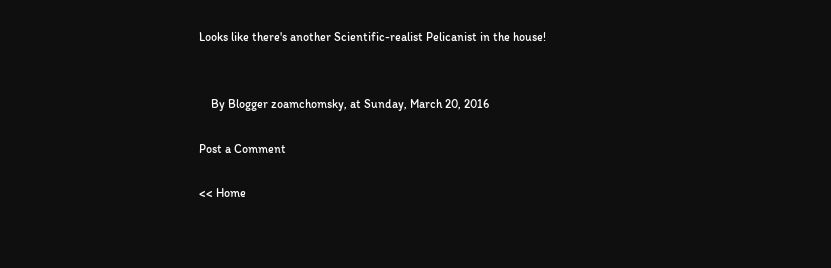Looks like there's another Scientific-realist Pelicanist in the house!


    By Blogger zoamchomsky, at Sunday, March 20, 2016

Post a Comment

<< Home